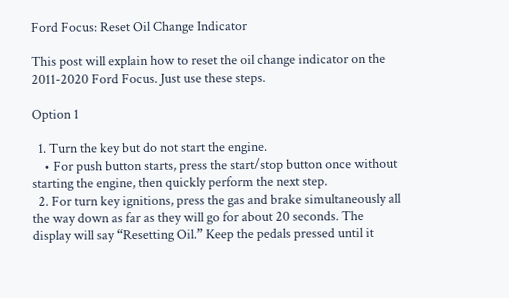Ford Focus: Reset Oil Change Indicator

This post will explain how to reset the oil change indicator on the 2011-2020 Ford Focus. Just use these steps.

Option 1

  1. Turn the key but do not start the engine.
    • For push button starts, press the start/stop button once without starting the engine, then quickly perform the next step.
  2. For turn key ignitions, press the gas and brake simultaneously all the way down as far as they will go for about 20 seconds. The display will say “Resetting Oil.” Keep the pedals pressed until it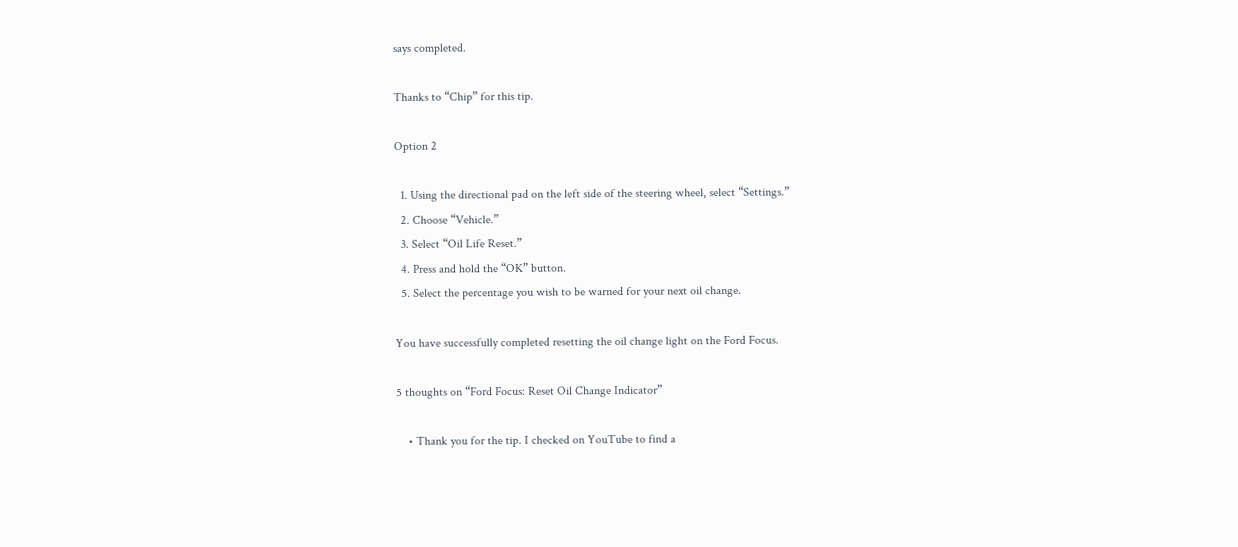says completed.

Thanks to “Chip” for this tip.

Option 2

  1. Using the directional pad on the left side of the steering wheel, select “Settings.”
  2. Choose “Vehicle.”
  3. Select “Oil Life Reset.”
  4. Press and hold the “OK” button.
  5. Select the percentage you wish to be warned for your next oil change.

You have successfully completed resetting the oil change light on the Ford Focus.

5 thoughts on “Ford Focus: Reset Oil Change Indicator”

    • Thank you for the tip. I checked on YouTube to find a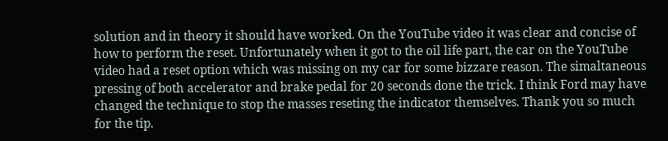solution and in theory it should have worked. On the YouTube video it was clear and concise of how to perform the reset. Unfortunately when it got to the oil life part, the car on the YouTube video had a reset option which was missing on my car for some bizzare reason. The simaltaneous pressing of both accelerator and brake pedal for 20 seconds done the trick. I think Ford may have changed the technique to stop the masses reseting the indicator themselves. Thank you so much for the tip.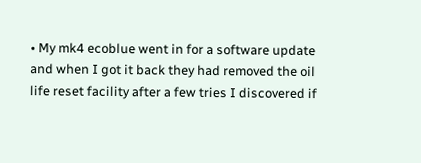• My mk4 ecoblue went in for a software update and when I got it back they had removed the oil life reset facility after a few tries I discovered if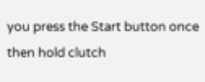you press the Start button once then hold clutch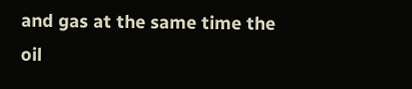and gas at the same time the oil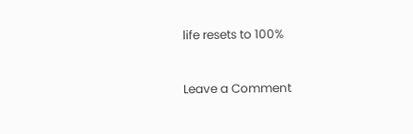life resets to 100%


Leave a Comment